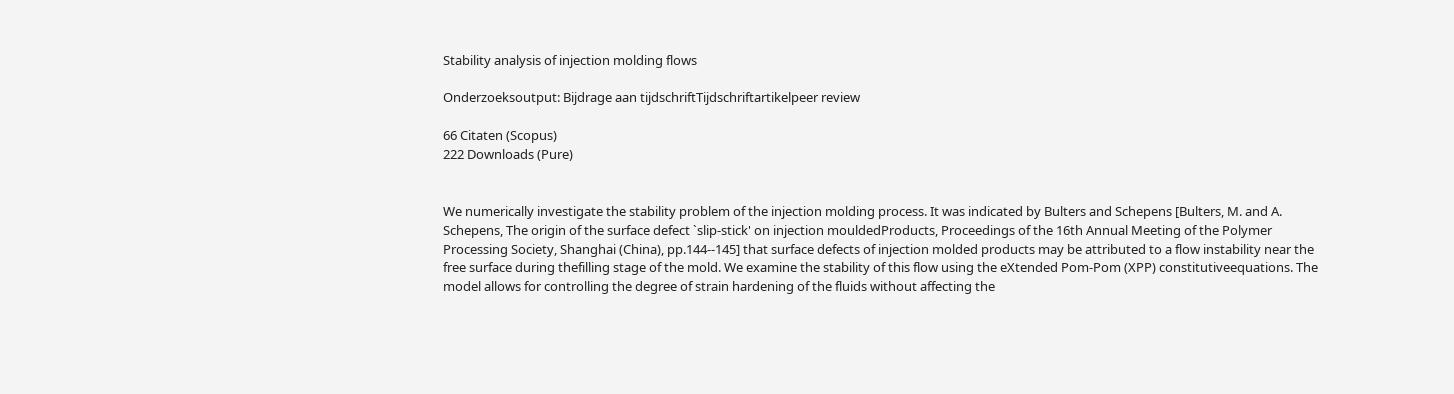Stability analysis of injection molding flows

Onderzoeksoutput: Bijdrage aan tijdschriftTijdschriftartikelpeer review

66 Citaten (Scopus)
222 Downloads (Pure)


We numerically investigate the stability problem of the injection molding process. It was indicated by Bulters and Schepens [Bulters, M. and A. Schepens, The origin of the surface defect `slip-stick' on injection mouldedProducts, Proceedings of the 16th Annual Meeting of the Polymer Processing Society, Shanghai (China), pp.144--145] that surface defects of injection molded products may be attributed to a flow instability near the free surface during thefilling stage of the mold. We examine the stability of this flow using the eXtended Pom-Pom (XPP) constitutiveequations. The model allows for controlling the degree of strain hardening of the fluids without affecting the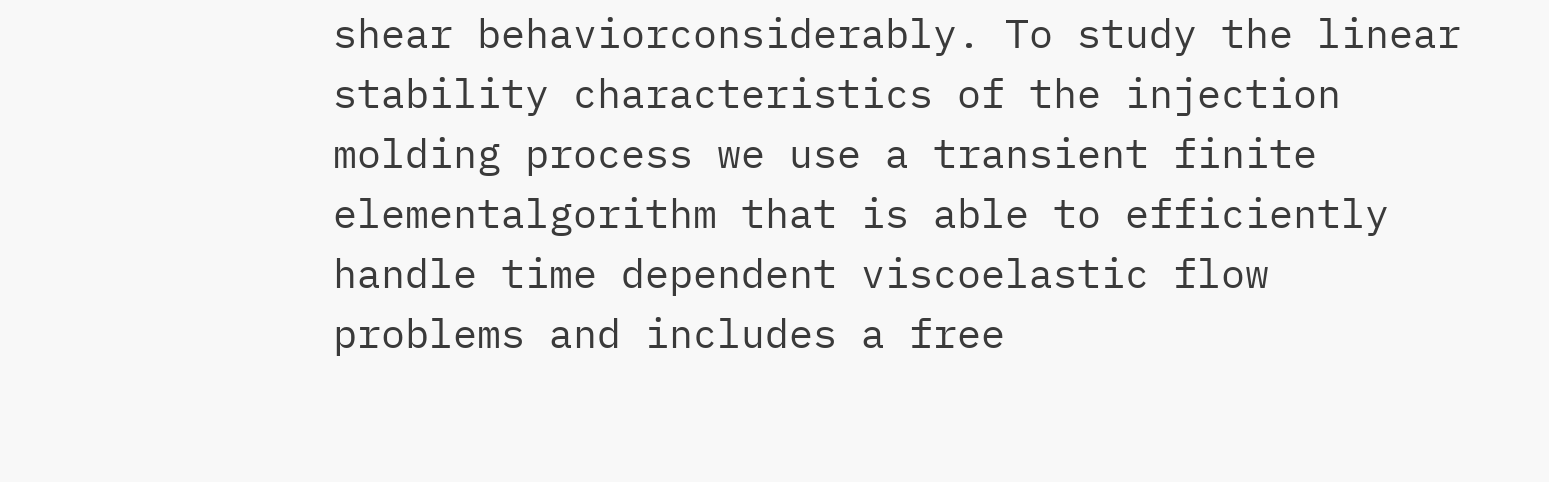shear behaviorconsiderably. To study the linear stability characteristics of the injection molding process we use a transient finite elementalgorithm that is able to efficiently handle time dependent viscoelastic flow problems and includes a free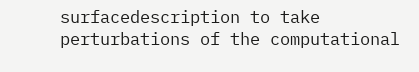surfacedescription to take perturbations of the computational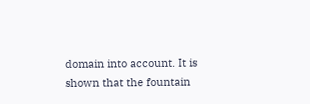domain into account. It is shown that the fountain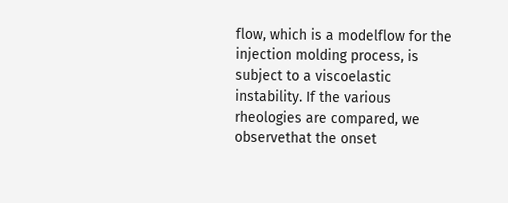flow, which is a modelflow for the injection molding process, is subject to a viscoelastic instability. If the various rheologies are compared, we observethat the onset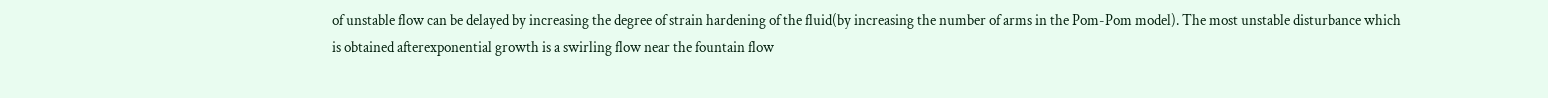of unstable flow can be delayed by increasing the degree of strain hardening of the fluid(by increasing the number of arms in the Pom-Pom model). The most unstable disturbance which is obtained afterexponential growth is a swirling flow near the fountain flow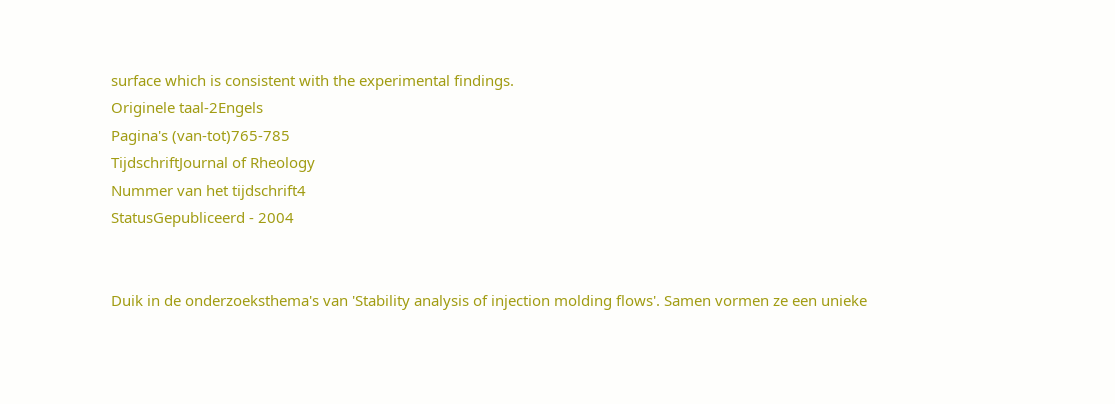surface which is consistent with the experimental findings.
Originele taal-2Engels
Pagina's (van-tot)765-785
TijdschriftJournal of Rheology
Nummer van het tijdschrift4
StatusGepubliceerd - 2004


Duik in de onderzoeksthema's van 'Stability analysis of injection molding flows'. Samen vormen ze een unieke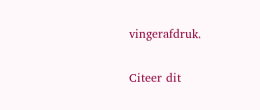vingerafdruk.

Citeer dit